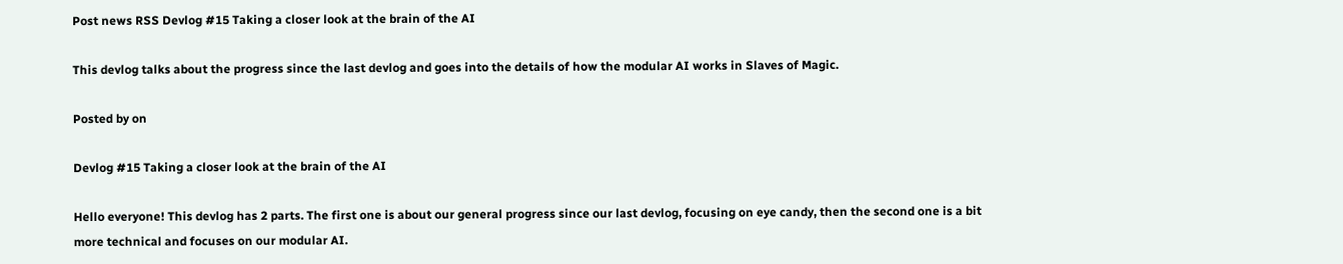Post news RSS Devlog #15 Taking a closer look at the brain of the AI

This devlog talks about the progress since the last devlog and goes into the details of how the modular AI works in Slaves of Magic.

Posted by on

Devlog #15 Taking a closer look at the brain of the AI

Hello everyone! This devlog has 2 parts. The first one is about our general progress since our last devlog, focusing on eye candy, then the second one is a bit more technical and focuses on our modular AI.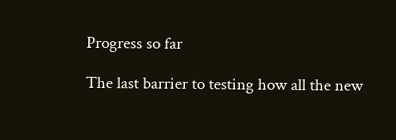Progress so far

The last barrier to testing how all the new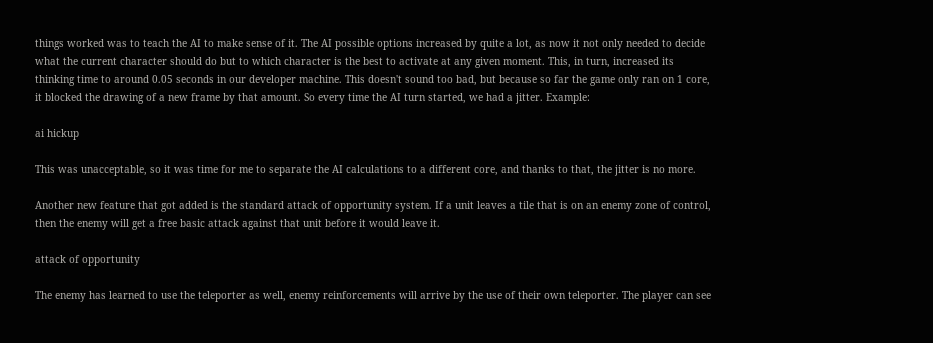things worked was to teach the AI to make sense of it. The AI possible options increased by quite a lot, as now it not only needed to decide what the current character should do but to which character is the best to activate at any given moment. This, in turn, increased its thinking time to around 0.05 seconds in our developer machine. This doesn't sound too bad, but because so far the game only ran on 1 core, it blocked the drawing of a new frame by that amount. So every time the AI turn started, we had a jitter. Example:

ai hickup

This was unacceptable, so it was time for me to separate the AI calculations to a different core, and thanks to that, the jitter is no more.

Another new feature that got added is the standard attack of opportunity system. If a unit leaves a tile that is on an enemy zone of control, then the enemy will get a free basic attack against that unit before it would leave it.

attack of opportunity

The enemy has learned to use the teleporter as well, enemy reinforcements will arrive by the use of their own teleporter. The player can see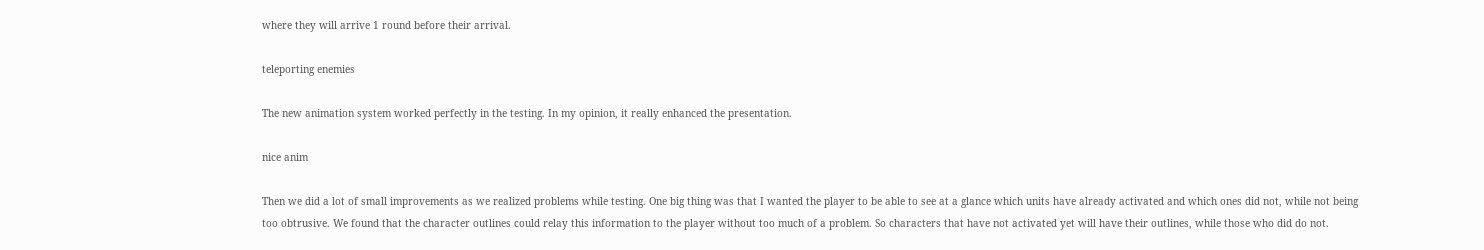where they will arrive 1 round before their arrival.

teleporting enemies

The new animation system worked perfectly in the testing. In my opinion, it really enhanced the presentation.

nice anim

Then we did a lot of small improvements as we realized problems while testing. One big thing was that I wanted the player to be able to see at a glance which units have already activated and which ones did not, while not being too obtrusive. We found that the character outlines could relay this information to the player without too much of a problem. So characters that have not activated yet will have their outlines, while those who did do not.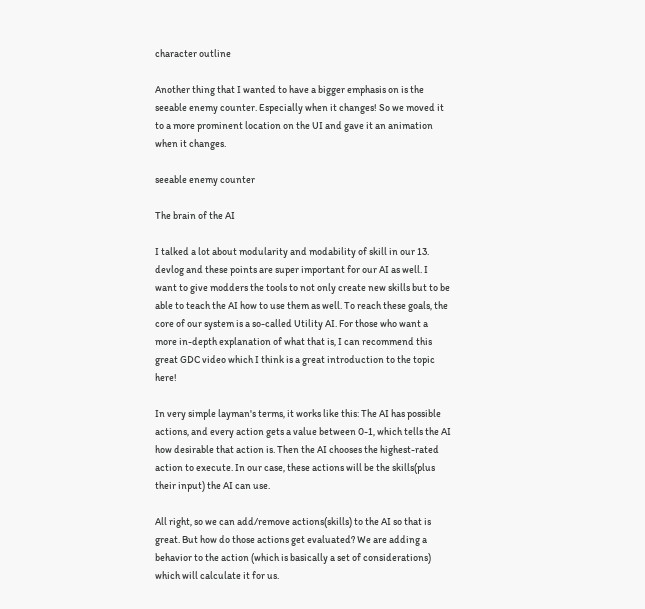character outline

Another thing that I wanted to have a bigger emphasis on is the seeable enemy counter. Especially when it changes! So we moved it to a more prominent location on the UI and gave it an animation when it changes.

seeable enemy counter

The brain of the AI

I talked a lot about modularity and modability of skill in our 13. devlog and these points are super important for our AI as well. I want to give modders the tools to not only create new skills but to be able to teach the AI how to use them as well. To reach these goals, the core of our system is a so-called Utility AI. For those who want a more in-depth explanation of what that is, I can recommend this great GDC video which I think is a great introduction to the topic here!

In very simple layman's terms, it works like this: The AI has possible actions, and every action gets a value between 0-1, which tells the AI how desirable that action is. Then the AI chooses the highest-rated action to execute. In our case, these actions will be the skills(plus their input) the AI can use.

All right, so we can add/remove actions(skills) to the AI so that is great. But how do those actions get evaluated? We are adding a behavior to the action (which is basically a set of considerations) which will calculate it for us.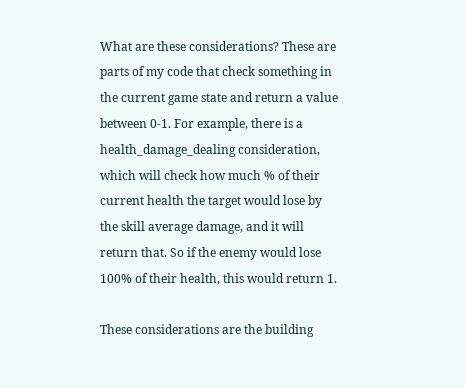What are these considerations? These are parts of my code that check something in the current game state and return a value between 0-1. For example, there is a health_damage_dealing consideration, which will check how much % of their current health the target would lose by the skill average damage, and it will return that. So if the enemy would lose 100% of their health, this would return 1.

These considerations are the building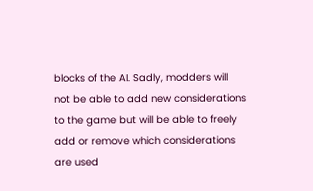blocks of the AI. Sadly, modders will not be able to add new considerations to the game but will be able to freely add or remove which considerations are used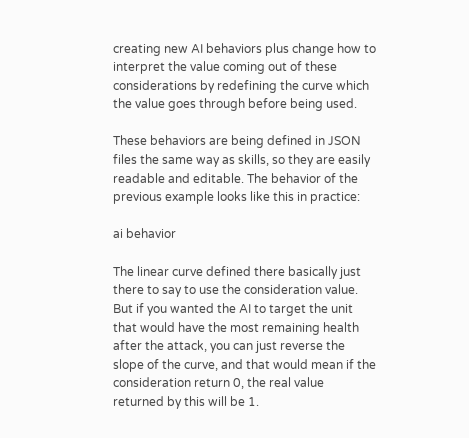creating new AI behaviors plus change how to interpret the value coming out of these considerations by redefining the curve which the value goes through before being used.

These behaviors are being defined in JSON files the same way as skills, so they are easily readable and editable. The behavior of the previous example looks like this in practice:

ai behavior

The linear curve defined there basically just there to say to use the consideration value. But if you wanted the AI to target the unit that would have the most remaining health after the attack, you can just reverse the slope of the curve, and that would mean if the consideration return 0, the real value returned by this will be 1.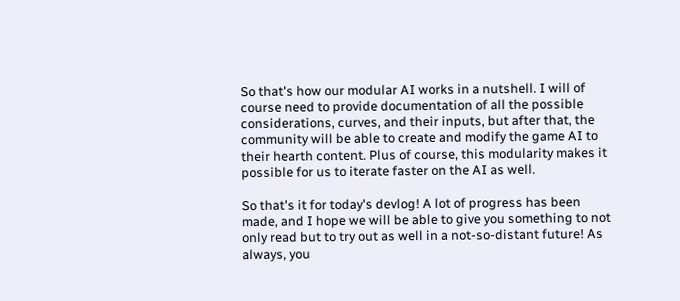So that's how our modular AI works in a nutshell. I will of course need to provide documentation of all the possible considerations, curves, and their inputs, but after that, the community will be able to create and modify the game AI to their hearth content. Plus of course, this modularity makes it possible for us to iterate faster on the AI as well.

So that's it for today's devlog! A lot of progress has been made, and I hope we will be able to give you something to not only read but to try out as well in a not-so-distant future! As always, you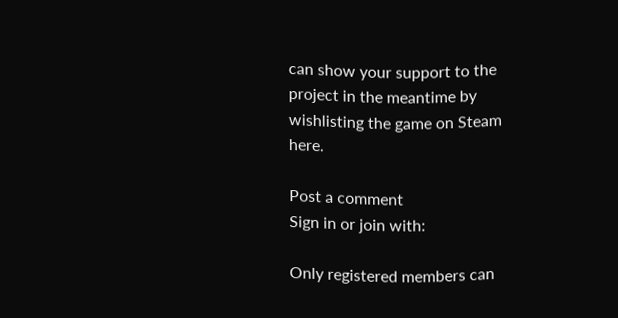can show your support to the project in the meantime by wishlisting the game on Steam here.

Post a comment
Sign in or join with:

Only registered members can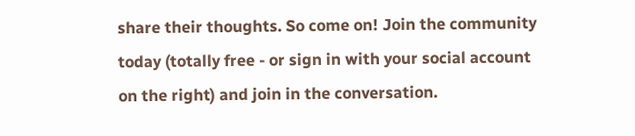share their thoughts. So come on! Join the community today (totally free - or sign in with your social account on the right) and join in the conversation.